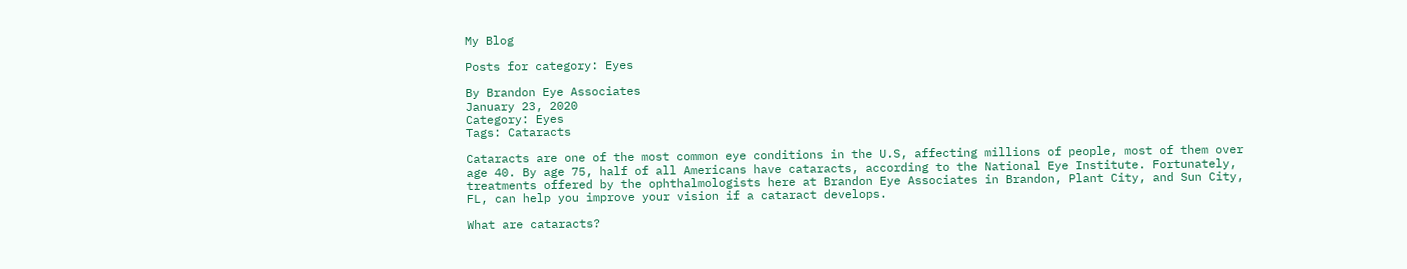My Blog

Posts for category: Eyes

By Brandon Eye Associates
January 23, 2020
Category: Eyes
Tags: Cataracts

Cataracts are one of the most common eye conditions in the U.S, affecting millions of people, most of them over age 40. By age 75, half of all Americans have cataracts, according to the National Eye Institute. Fortunately, treatments offered by the ophthalmologists here at Brandon Eye Associates in Brandon, Plant City, and Sun City, FL, can help you improve your vision if a cataract develops.

What are cataracts?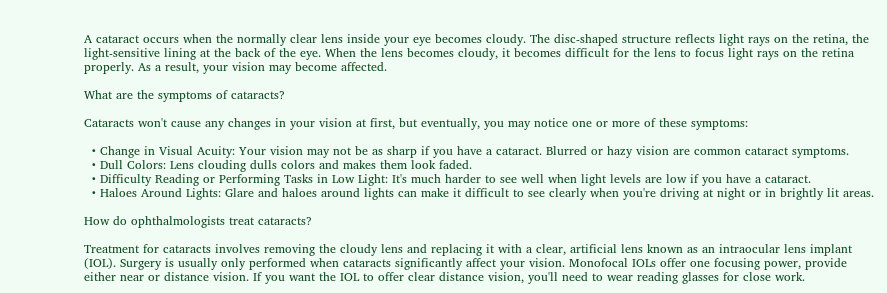A cataract occurs when the normally clear lens inside your eye becomes cloudy. The disc-shaped structure reflects light rays on the retina, the light-sensitive lining at the back of the eye. When the lens becomes cloudy, it becomes difficult for the lens to focus light rays on the retina properly. As a result, your vision may become affected.

What are the symptoms of cataracts?

Cataracts won't cause any changes in your vision at first, but eventually, you may notice one or more of these symptoms:

  • Change in Visual Acuity: Your vision may not be as sharp if you have a cataract. Blurred or hazy vision are common cataract symptoms.
  • Dull Colors: Lens clouding dulls colors and makes them look faded.
  • Difficulty Reading or Performing Tasks in Low Light: It's much harder to see well when light levels are low if you have a cataract.
  • Haloes Around Lights: Glare and haloes around lights can make it difficult to see clearly when you're driving at night or in brightly lit areas.

How do ophthalmologists treat cataracts?

Treatment for cataracts involves removing the cloudy lens and replacing it with a clear, artificial lens known as an intraocular lens implant (IOL). Surgery is usually only performed when cataracts significantly affect your vision. Monofocal IOLs offer one focusing power, provide either near or distance vision. If you want the IOL to offer clear distance vision, you'll need to wear reading glasses for close work.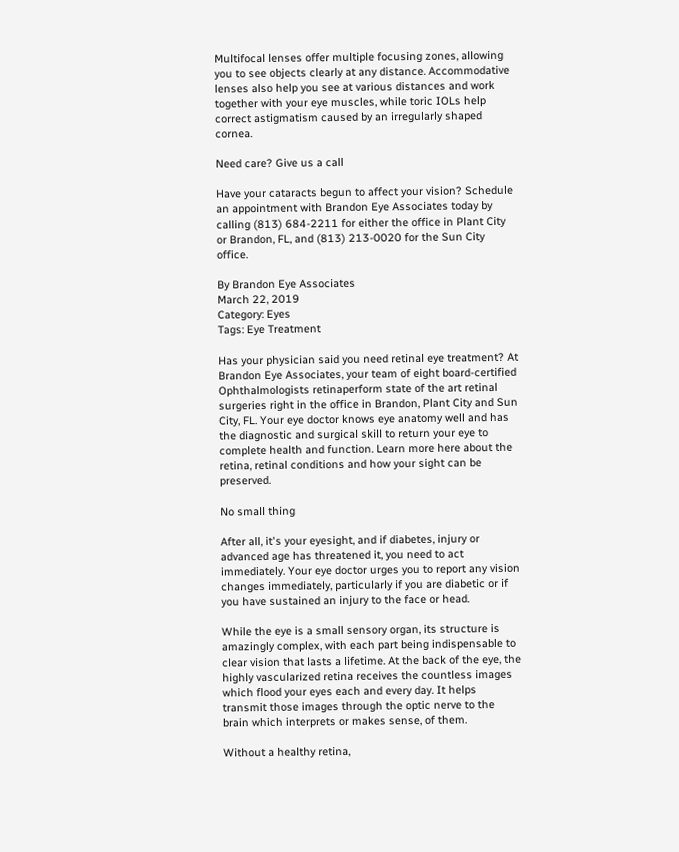Multifocal lenses offer multiple focusing zones, allowing you to see objects clearly at any distance. Accommodative lenses also help you see at various distances and work together with your eye muscles, while toric IOLs help correct astigmatism caused by an irregularly shaped cornea.

Need care? Give us a call

Have your cataracts begun to affect your vision? Schedule an appointment with Brandon Eye Associates today by calling (813) 684-2211 for either the office in Plant City or Brandon, FL, and (813) 213-0020 for the Sun City office.

By Brandon Eye Associates
March 22, 2019
Category: Eyes
Tags: Eye Treatment

Has your physician said you need retinal eye treatment? At Brandon Eye Associates, your team of eight board-certified Ophthalmologists retinaperform state of the art retinal surgeries right in the office in Brandon, Plant City and Sun City, FL. Your eye doctor knows eye anatomy well and has the diagnostic and surgical skill to return your eye to complete health and function. Learn more here about the retina, retinal conditions and how your sight can be preserved.

No small thing

After all, it's your eyesight, and if diabetes, injury or advanced age has threatened it, you need to act immediately. Your eye doctor urges you to report any vision changes immediately, particularly if you are diabetic or if you have sustained an injury to the face or head.

While the eye is a small sensory organ, its structure is amazingly complex, with each part being indispensable to clear vision that lasts a lifetime. At the back of the eye, the highly vascularized retina receives the countless images which flood your eyes each and every day. It helps transmit those images through the optic nerve to the brain which interprets or makes sense, of them.

Without a healthy retina,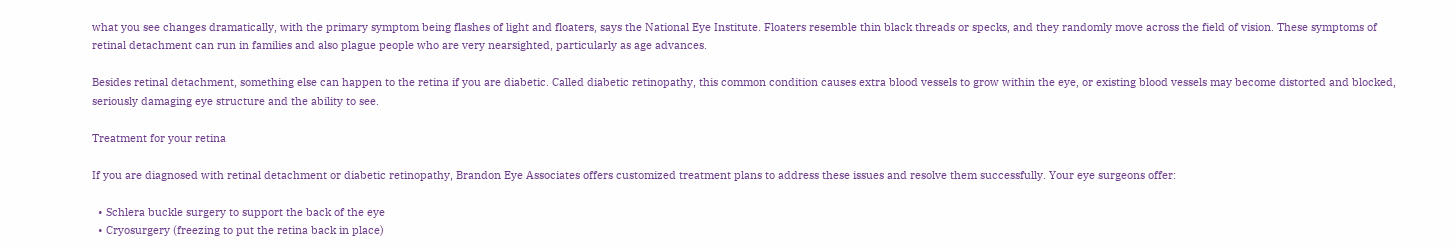what you see changes dramatically, with the primary symptom being flashes of light and floaters, says the National Eye Institute. Floaters resemble thin black threads or specks, and they randomly move across the field of vision. These symptoms of retinal detachment can run in families and also plague people who are very nearsighted, particularly as age advances.

Besides retinal detachment, something else can happen to the retina if you are diabetic. Called diabetic retinopathy, this common condition causes extra blood vessels to grow within the eye, or existing blood vessels may become distorted and blocked, seriously damaging eye structure and the ability to see.

Treatment for your retina

If you are diagnosed with retinal detachment or diabetic retinopathy, Brandon Eye Associates offers customized treatment plans to address these issues and resolve them successfully. Your eye surgeons offer:

  • Schlera buckle surgery to support the back of the eye
  • Cryosurgery (freezing to put the retina back in place)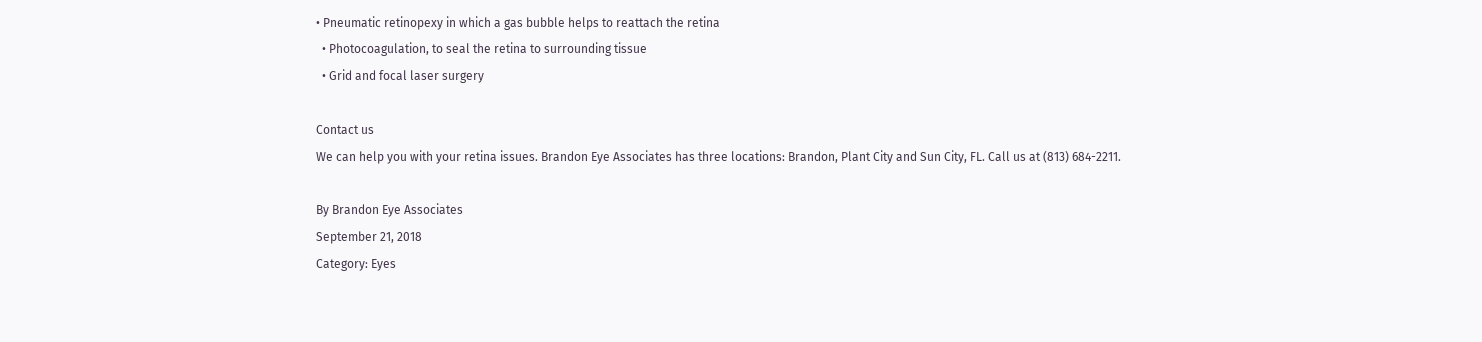• Pneumatic retinopexy in which a gas bubble helps to reattach the retina
  • Photocoagulation, to seal the retina to surrounding tissue
  • Grid and focal laser surgery

Contact us
We can help you with your retina issues. Brandon Eye Associates has three locations: Brandon, Plant City and Sun City, FL. Call us at (813) 684-2211.

By Brandon Eye Associates
September 21, 2018
Category: Eyes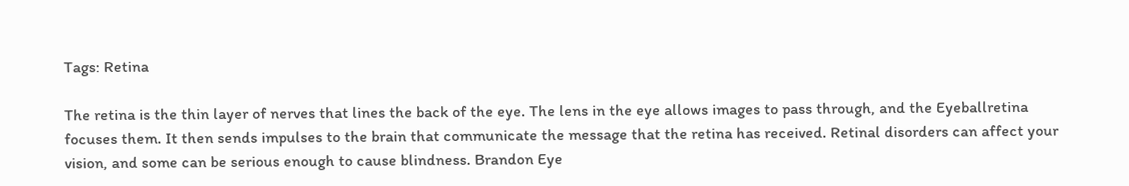Tags: Retina

The retina is the thin layer of nerves that lines the back of the eye. The lens in the eye allows images to pass through, and the Eyeballretina focuses them. It then sends impulses to the brain that communicate the message that the retina has received. Retinal disorders can affect your vision, and some can be serious enough to cause blindness. Brandon Eye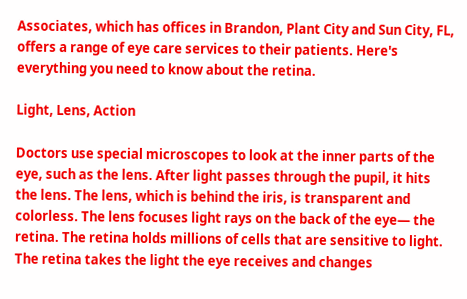Associates, which has offices in Brandon, Plant City and Sun City, FL, offers a range of eye care services to their patients. Here's everything you need to know about the retina.

Light, Lens, Action

Doctors use special microscopes to look at the inner parts of the eye, such as the lens. After light passes through the pupil, it hits the lens. The lens, which is behind the iris, is transparent and colorless. The lens focuses light rays on the back of the eye— the retina. The retina holds millions of cells that are sensitive to light. The retina takes the light the eye receives and changes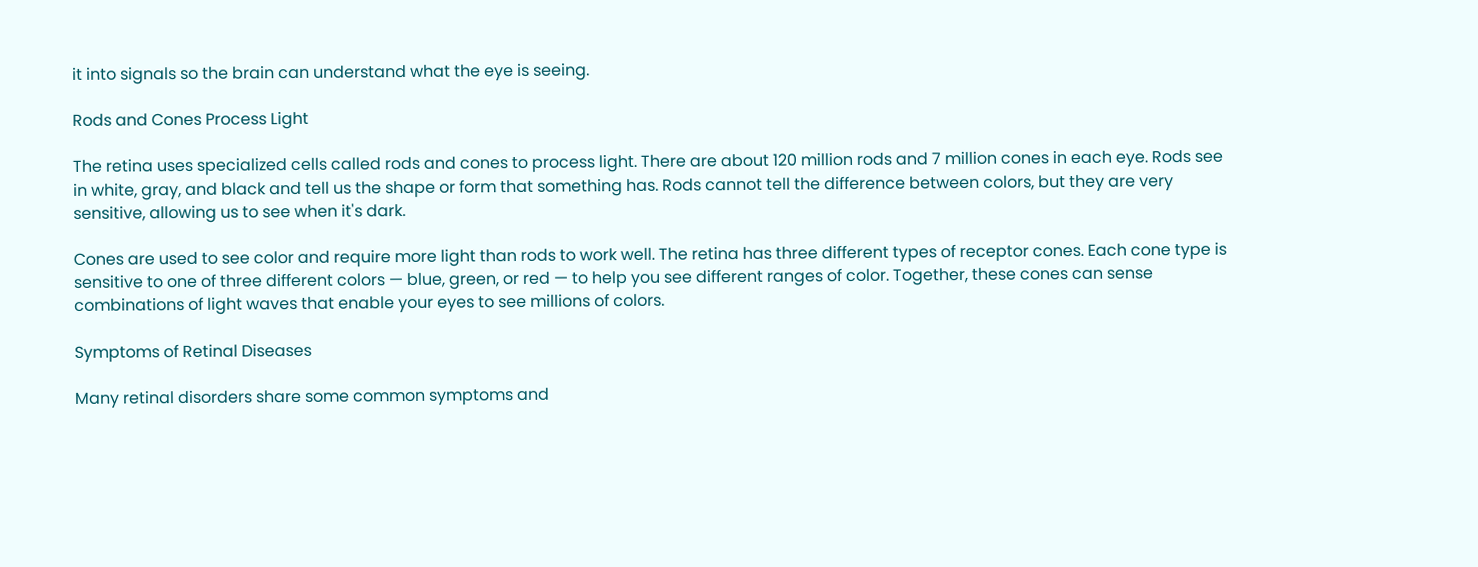it into signals so the brain can understand what the eye is seeing.

Rods and Cones Process Light

The retina uses specialized cells called rods and cones to process light. There are about 120 million rods and 7 million cones in each eye. Rods see in white, gray, and black and tell us the shape or form that something has. Rods cannot tell the difference between colors, but they are very sensitive, allowing us to see when it's dark.

Cones are used to see color and require more light than rods to work well. The retina has three different types of receptor cones. Each cone type is sensitive to one of three different colors — blue, green, or red — to help you see different ranges of color. Together, these cones can sense combinations of light waves that enable your eyes to see millions of colors.

Symptoms of Retinal Diseases

Many retinal disorders share some common symptoms and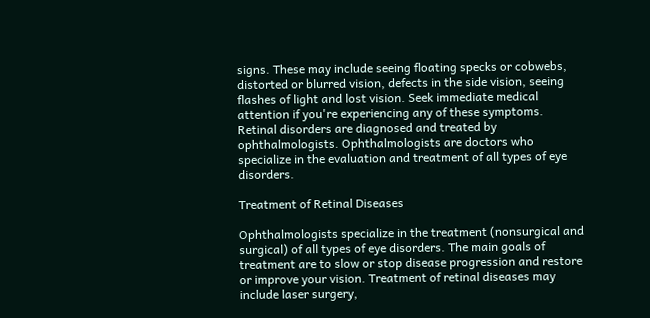signs. These may include seeing floating specks or cobwebs, distorted or blurred vision, defects in the side vision, seeing flashes of light and lost vision. Seek immediate medical attention if you're experiencing any of these symptoms. Retinal disorders are diagnosed and treated by ophthalmologists. Ophthalmologists are doctors who specialize in the evaluation and treatment of all types of eye disorders.

Treatment of Retinal Diseases

Ophthalmologists specialize in the treatment (nonsurgical and surgical) of all types of eye disorders. The main goals of treatment are to slow or stop disease progression and restore or improve your vision. Treatment of retinal diseases may include laser surgery,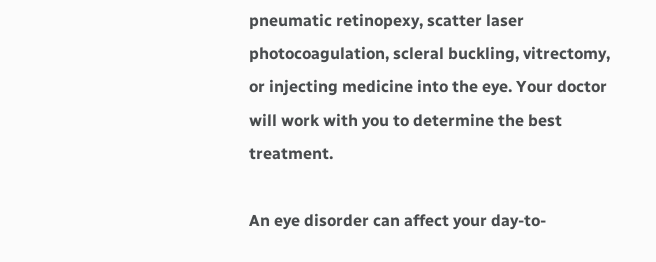pneumatic retinopexy, scatter laser photocoagulation, scleral buckling, vitrectomy, or injecting medicine into the eye. Your doctor will work with you to determine the best treatment.

An eye disorder can affect your day-to-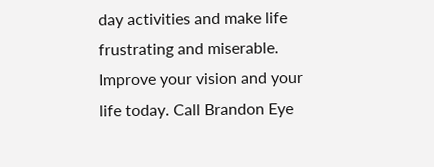day activities and make life frustrating and miserable. Improve your vision and your life today. Call Brandon Eye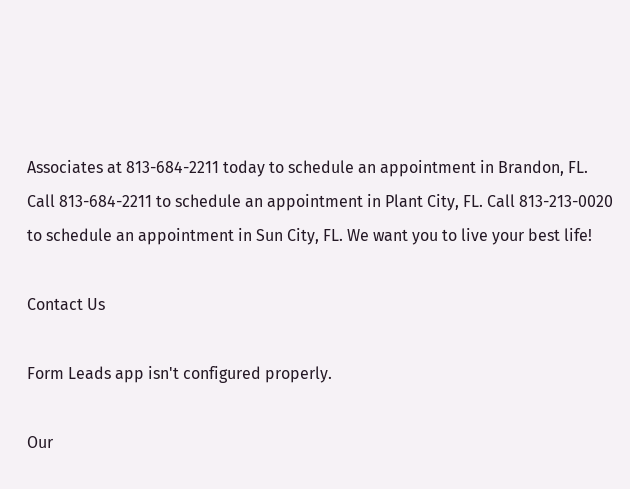Associates at 813-684-2211 today to schedule an appointment in Brandon, FL. Call 813-684-2211 to schedule an appointment in Plant City, FL. Call 813-213-0020 to schedule an appointment in Sun City, FL. We want you to live your best life!

Contact Us

Form Leads app isn't configured properly.

Our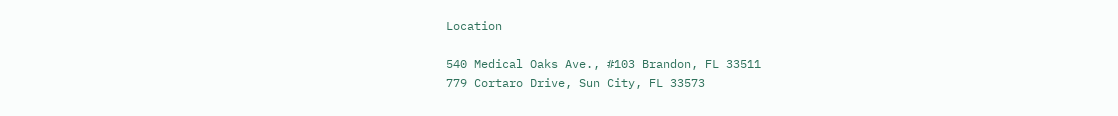Location

540 Medical Oaks Ave., #103 Brandon, FL 33511
779 Cortaro Drive, Sun City, FL 33573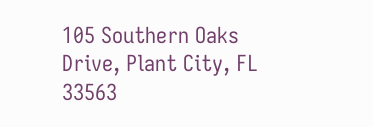105 Southern Oaks Drive, Plant City, FL 33563